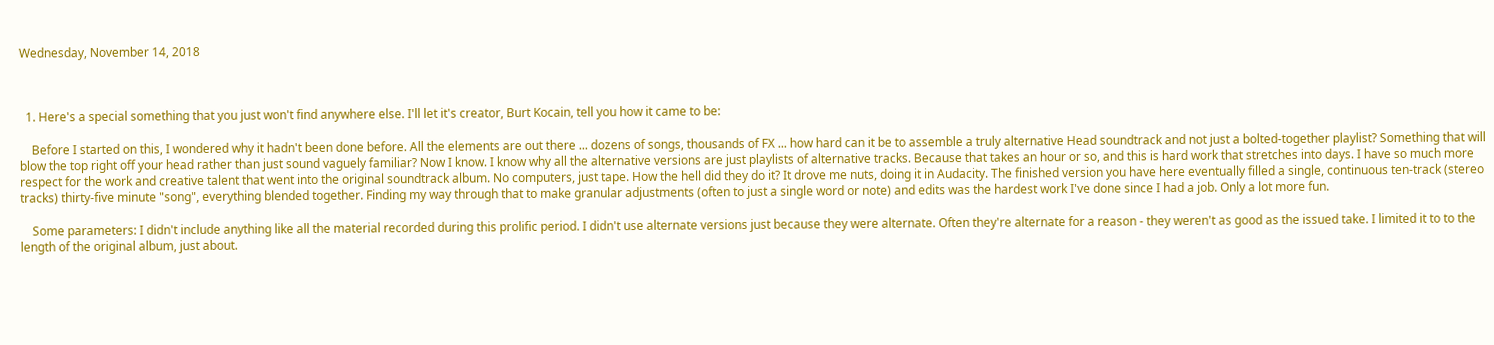Wednesday, November 14, 2018



  1. Here's a special something that you just won't find anywhere else. I'll let it's creator, Burt Kocain, tell you how it came to be:

    Before I started on this, I wondered why it hadn't been done before. All the elements are out there ... dozens of songs, thousands of FX ... how hard can it be to assemble a truly alternative Head soundtrack and not just a bolted-together playlist? Something that will blow the top right off your head rather than just sound vaguely familiar? Now I know. I know why all the alternative versions are just playlists of alternative tracks. Because that takes an hour or so, and this is hard work that stretches into days. I have so much more respect for the work and creative talent that went into the original soundtrack album. No computers, just tape. How the hell did they do it? It drove me nuts, doing it in Audacity. The finished version you have here eventually filled a single, continuous ten-track (stereo tracks) thirty-five minute "song", everything blended together. Finding my way through that to make granular adjustments (often to just a single word or note) and edits was the hardest work I've done since I had a job. Only a lot more fun.

    Some parameters: I didn't include anything like all the material recorded during this prolific period. I didn't use alternate versions just because they were alternate. Often they're alternate for a reason - they weren't as good as the issued take. I limited it to to the length of the original album, just about.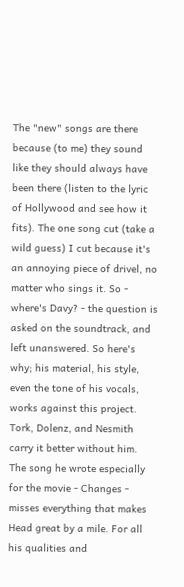The "new" songs are there because (to me) they sound like they should always have been there (listen to the lyric of Hollywood and see how it fits). The one song cut (take a wild guess) I cut because it's an annoying piece of drivel, no matter who sings it. So - where's Davy? - the question is asked on the soundtrack, and left unanswered. So here's why; his material, his style, even the tone of his vocals, works against this project. Tork, Dolenz, and Nesmith carry it better without him. The song he wrote especially for the movie - Changes - misses everything that makes Head great by a mile. For all his qualities and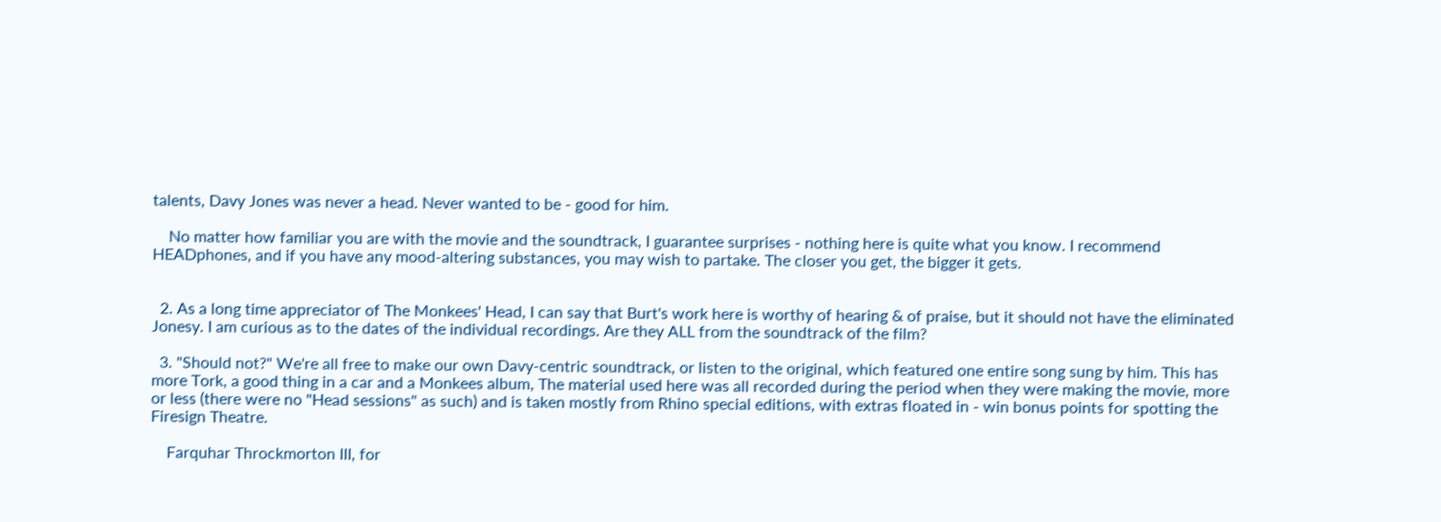talents, Davy Jones was never a head. Never wanted to be - good for him.

    No matter how familiar you are with the movie and the soundtrack, I guarantee surprises - nothing here is quite what you know. I recommend HEADphones, and if you have any mood-altering substances, you may wish to partake. The closer you get, the bigger it gets.


  2. As a long time appreciator of The Monkees' Head, I can say that Burt's work here is worthy of hearing & of praise, but it should not have the eliminated Jonesy. I am curious as to the dates of the individual recordings. Are they ALL from the soundtrack of the film?

  3. "Should not?" We're all free to make our own Davy-centric soundtrack, or listen to the original, which featured one entire song sung by him. This has more Tork, a good thing in a car and a Monkees album, The material used here was all recorded during the period when they were making the movie, more or less (there were no "Head sessions" as such) and is taken mostly from Rhino special editions, with extras floated in - win bonus points for spotting the Firesign Theatre.

    Farquhar Throckmorton III, for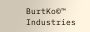BurtKo©™ Industries